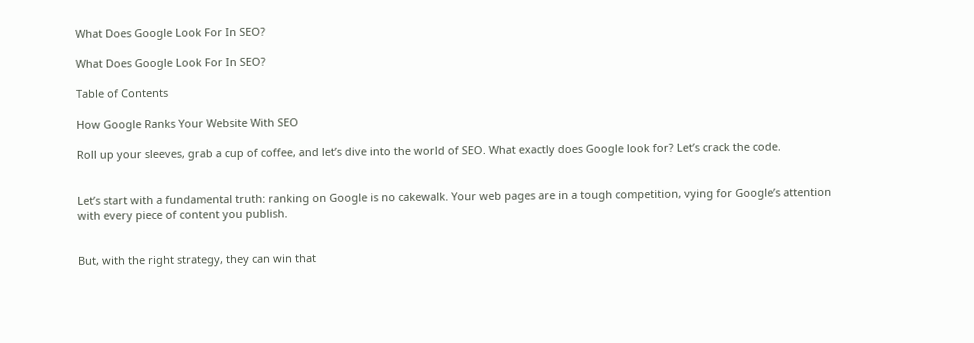What Does Google Look For In SEO?

What Does Google Look For In SEO?

Table of Contents

How Google Ranks Your Website With SEO

Roll up your sleeves, grab a cup of coffee, and let’s dive into the world of SEO. What exactly does Google look for? Let’s crack the code.


Let’s start with a fundamental truth: ranking on Google is no cakewalk. Your web pages are in a tough competition, vying for Google’s attention with every piece of content you publish.


But, with the right strategy, they can win that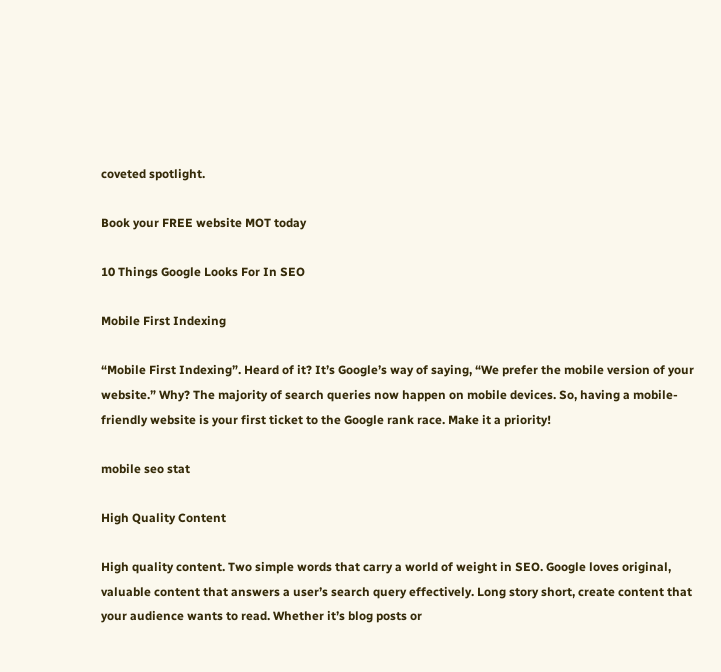coveted spotlight.

Book your FREE website MOT today

10 Things Google Looks For In SEO

Mobile First Indexing

“Mobile First Indexing”. Heard of it? It’s Google’s way of saying, “We prefer the mobile version of your website.” Why? The majority of search queries now happen on mobile devices. So, having a mobile-friendly website is your first ticket to the Google rank race. Make it a priority!

mobile seo stat

High Quality Content

High quality content. Two simple words that carry a world of weight in SEO. Google loves original, valuable content that answers a user’s search query effectively. Long story short, create content that your audience wants to read. Whether it’s blog posts or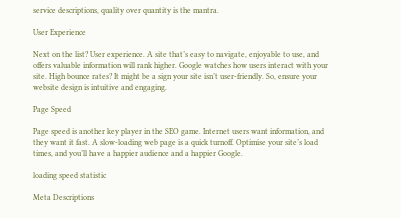service descriptions, quality over quantity is the mantra.

User Experience

Next on the list? User experience. A site that’s easy to navigate, enjoyable to use, and offers valuable information will rank higher. Google watches how users interact with your site. High bounce rates? It might be a sign your site isn’t user-friendly. So, ensure your website design is intuitive and engaging.

Page Speed

Page speed is another key player in the SEO game. Internet users want information, and they want it fast. A slow-loading web page is a quick turnoff. Optimise your site’s load times, and you’ll have a happier audience and a happier Google.

loading speed statistic

Meta Descriptions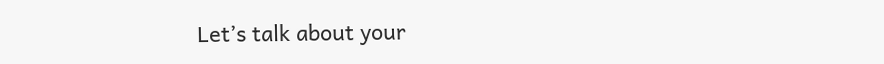Let’s talk about your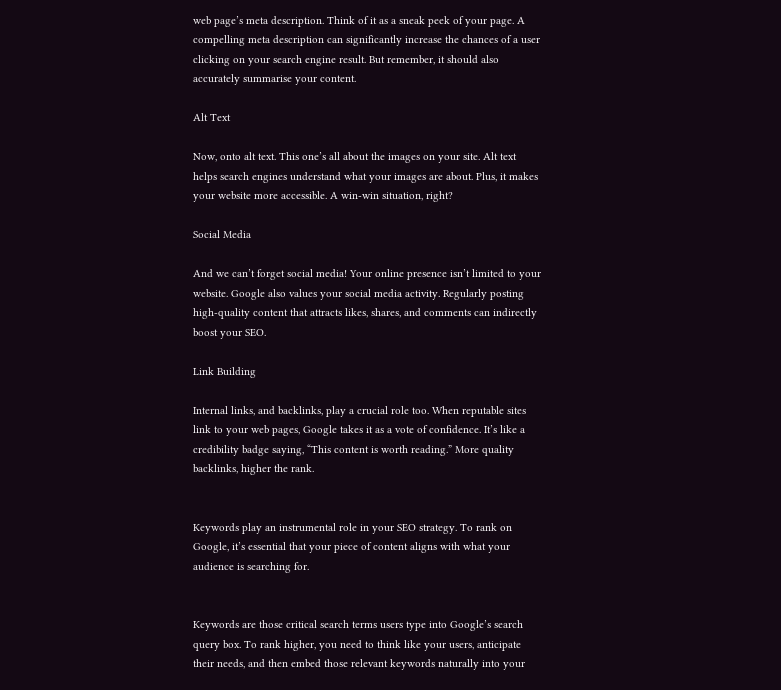web page’s meta description. Think of it as a sneak peek of your page. A compelling meta description can significantly increase the chances of a user clicking on your search engine result. But remember, it should also accurately summarise your content.

Alt Text

Now, onto alt text. This one’s all about the images on your site. Alt text helps search engines understand what your images are about. Plus, it makes your website more accessible. A win-win situation, right?

Social Media

And we can’t forget social media! Your online presence isn’t limited to your website. Google also values your social media activity. Regularly posting high-quality content that attracts likes, shares, and comments can indirectly boost your SEO.

Link Building

Internal links, and backlinks, play a crucial role too. When reputable sites link to your web pages, Google takes it as a vote of confidence. It’s like a credibility badge saying, “This content is worth reading.” More quality backlinks, higher the rank.


Keywords play an instrumental role in your SEO strategy. To rank on Google, it’s essential that your piece of content aligns with what your audience is searching for.


Keywords are those critical search terms users type into Google’s search query box. To rank higher, you need to think like your users, anticipate their needs, and then embed those relevant keywords naturally into your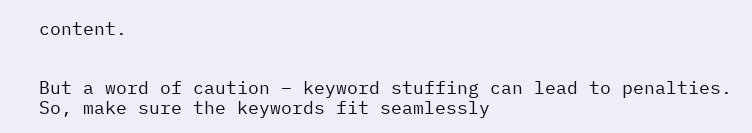content.


But a word of caution – keyword stuffing can lead to penalties. So, make sure the keywords fit seamlessly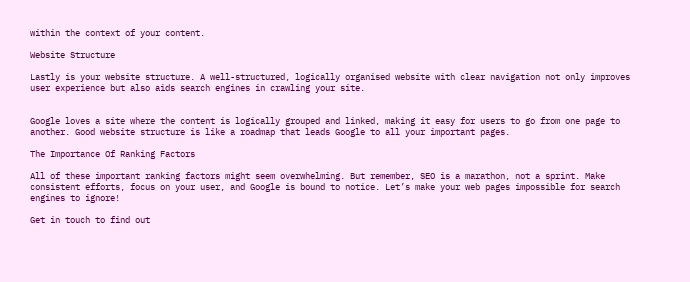within the context of your content.

Website Structure

Lastly is your website structure. A well-structured, logically organised website with clear navigation not only improves user experience but also aids search engines in crawling your site.


Google loves a site where the content is logically grouped and linked, making it easy for users to go from one page to another. Good website structure is like a roadmap that leads Google to all your important pages.

The Importance Of Ranking Factors

All of these important ranking factors might seem overwhelming. But remember, SEO is a marathon, not a sprint. Make consistent efforts, focus on your user, and Google is bound to notice. Let’s make your web pages impossible for search engines to ignore!

Get in touch to find out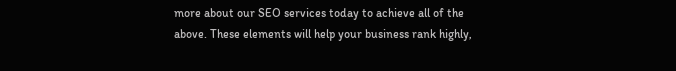more about our SEO services today to achieve all of the above. These elements will help your business rank highly,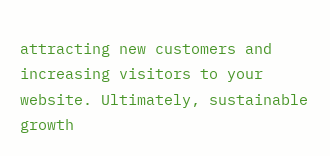attracting new customers and increasing visitors to your website. Ultimately, sustainable growth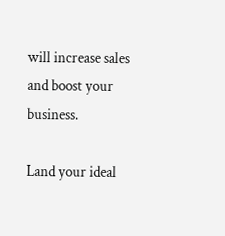will increase sales and boost your business.

Land your ideal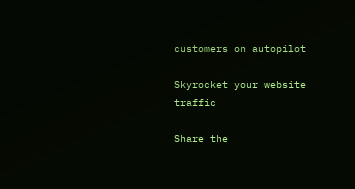customers on autopilot

Skyrocket your website traffic

Share the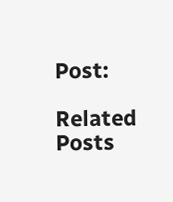Post:

Related Posts